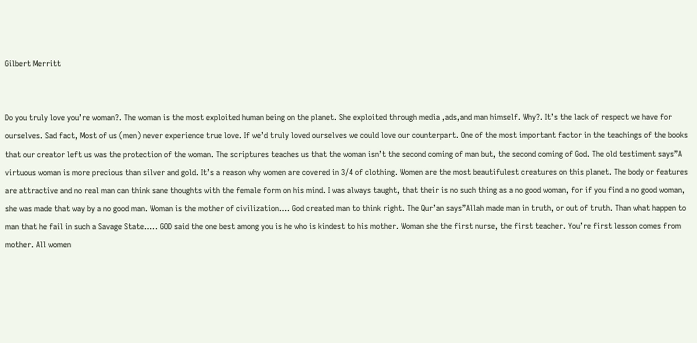Gilbert Merritt


Do you truly love you’re woman?. The woman is the most exploited human being on the planet. She exploited through media ,ads,and man himself. Why?. It’s the lack of respect we have for ourselves. Sad fact, Most of us (men) never experience true love. If we’d truly loved ourselves we could love our counterpart. One of the most important factor in the teachings of the books that our creator left us was the protection of the woman. The scriptures teaches us that the woman isn’t the second coming of man but, the second coming of God. The old testiment says”A virtuous woman is more precious than silver and gold. It’s a reason why women are covered in 3/4 of clothing. Women are the most beautifulest creatures on this planet. The body or features are attractive and no real man can think sane thoughts with the female form on his mind. I was always taught, that their is no such thing as a no good woman, for if you find a no good woman, she was made that way by a no good man. Woman is the mother of civilization…. God created man to think right. The Qur’an says”Allah made man in truth, or out of truth. Than what happen to man that he fail in such a Savage State….. GOD said the one best among you is he who is kindest to his mother. Woman she the first nurse, the first teacher. You’re first lesson comes from mother. All women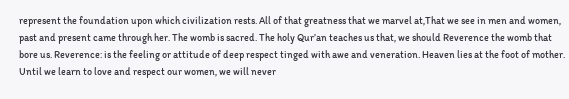represent the foundation upon which civilization rests. All of that greatness that we marvel at,That we see in men and women, past and present came through her. The womb is sacred. The holy Qur’an teaches us that, we should Reverence the womb that bore us. Reverence: is the feeling or attitude of deep respect tinged with awe and veneration. Heaven lies at the foot of mother. Until we learn to love and respect our women, we will never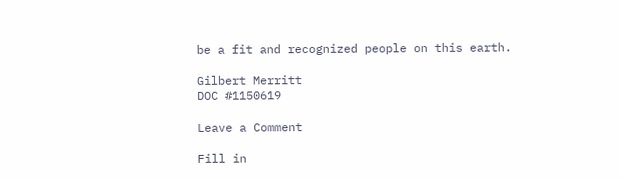be a fit and recognized people on this earth.

Gilbert Merritt
DOC #1150619

Leave a Comment

Fill in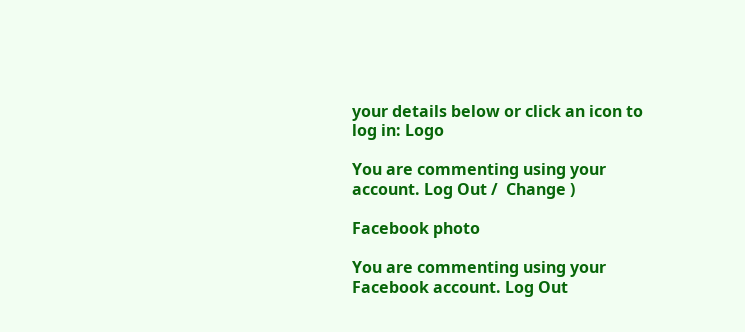your details below or click an icon to log in: Logo

You are commenting using your account. Log Out /  Change )

Facebook photo

You are commenting using your Facebook account. Log Out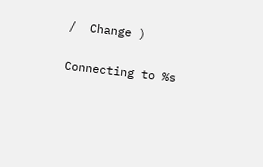/  Change )

Connecting to %s